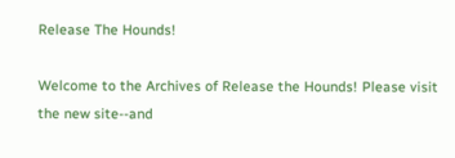Release The Hounds!

Welcome to the Archives of Release the Hounds! Please visit the new site--and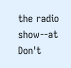the radio show--at Don't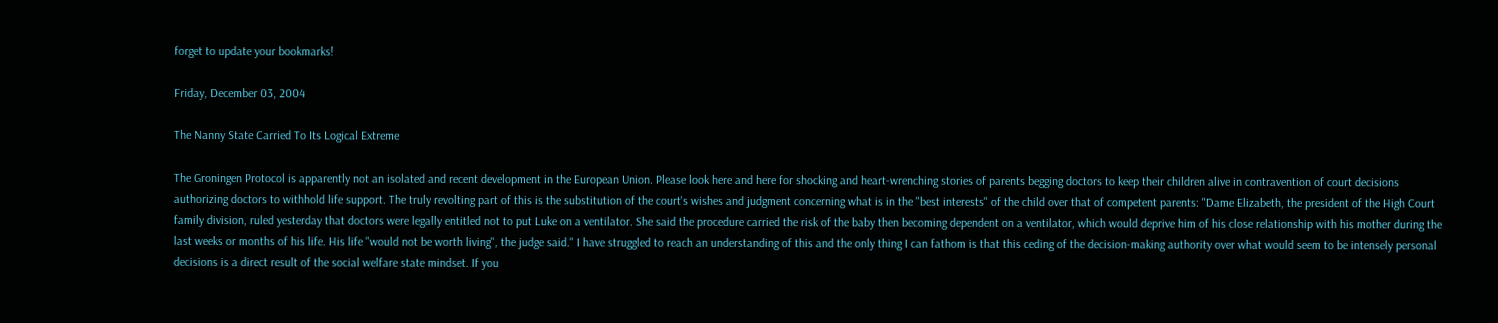forget to update your bookmarks!

Friday, December 03, 2004

The Nanny State Carried To Its Logical Extreme

The Groningen Protocol is apparently not an isolated and recent development in the European Union. Please look here and here for shocking and heart-wrenching stories of parents begging doctors to keep their children alive in contravention of court decisions authorizing doctors to withhold life support. The truly revolting part of this is the substitution of the court's wishes and judgment concerning what is in the "best interests" of the child over that of competent parents: "Dame Elizabeth, the president of the High Court family division, ruled yesterday that doctors were legally entitled not to put Luke on a ventilator. She said the procedure carried the risk of the baby then becoming dependent on a ventilator, which would deprive him of his close relationship with his mother during the last weeks or months of his life. His life "would not be worth living", the judge said." I have struggled to reach an understanding of this and the only thing I can fathom is that this ceding of the decision-making authority over what would seem to be intensely personal decisions is a direct result of the social welfare state mindset. If you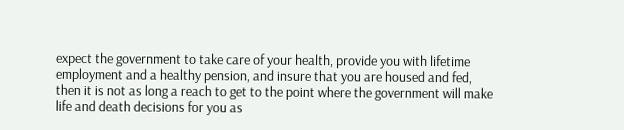expect the government to take care of your health, provide you with lifetime employment and a healthy pension, and insure that you are housed and fed, then it is not as long a reach to get to the point where the government will make life and death decisions for you as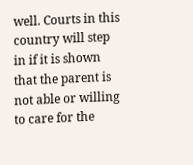well. Courts in this country will step in if it is shown that the parent is not able or willing to care for the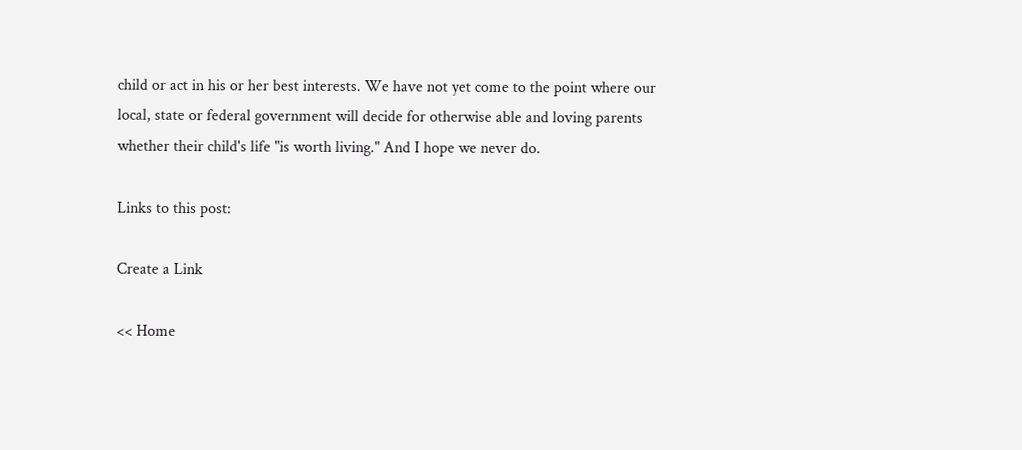child or act in his or her best interests. We have not yet come to the point where our local, state or federal government will decide for otherwise able and loving parents whether their child's life "is worth living." And I hope we never do.

Links to this post:

Create a Link

<< Home